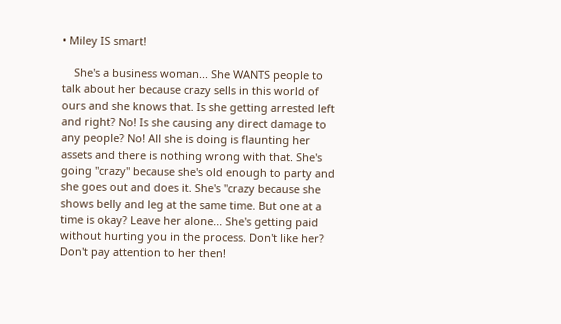• Miley IS smart!

    She's a business woman... She WANTS people to talk about her because crazy sells in this world of ours and she knows that. Is she getting arrested left and right? No! Is she causing any direct damage to any people? No! All she is doing is flaunting her assets and there is nothing wrong with that. She's going "crazy" because she's old enough to party and she goes out and does it. She's "crazy because she shows belly and leg at the same time. But one at a time is okay? Leave her alone... She's getting paid without hurting you in the process. Don't like her? Don't pay attention to her then!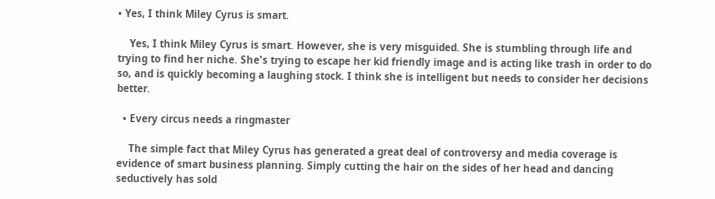• Yes, I think Miley Cyrus is smart.

    Yes, I think Miley Cyrus is smart. However, she is very misguided. She is stumbling through life and trying to find her niche. She's trying to escape her kid friendly image and is acting like trash in order to do so, and is quickly becoming a laughing stock. I think she is intelligent but needs to consider her decisions better.

  • Every circus needs a ringmaster

    The simple fact that Miley Cyrus has generated a great deal of controversy and media coverage is evidence of smart business planning. Simply cutting the hair on the sides of her head and dancing seductively has sold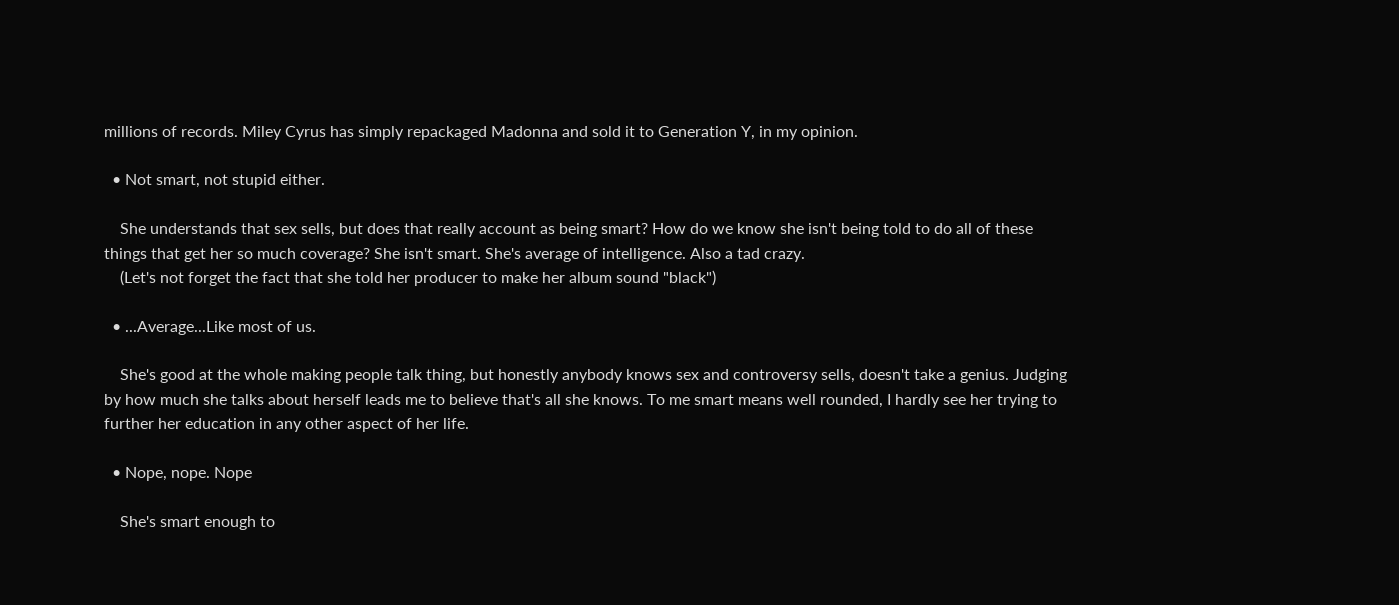millions of records. Miley Cyrus has simply repackaged Madonna and sold it to Generation Y, in my opinion.

  • Not smart, not stupid either.

    She understands that sex sells, but does that really account as being smart? How do we know she isn't being told to do all of these things that get her so much coverage? She isn't smart. She's average of intelligence. Also a tad crazy.
    (Let's not forget the fact that she told her producer to make her album sound "black")

  • ...Average...Like most of us.

    She's good at the whole making people talk thing, but honestly anybody knows sex and controversy sells, doesn't take a genius. Judging by how much she talks about herself leads me to believe that's all she knows. To me smart means well rounded, I hardly see her trying to further her education in any other aspect of her life.

  • Nope, nope. Nope

    She's smart enough to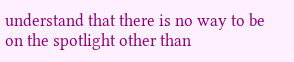understand that there is no way to be on the spotlight other than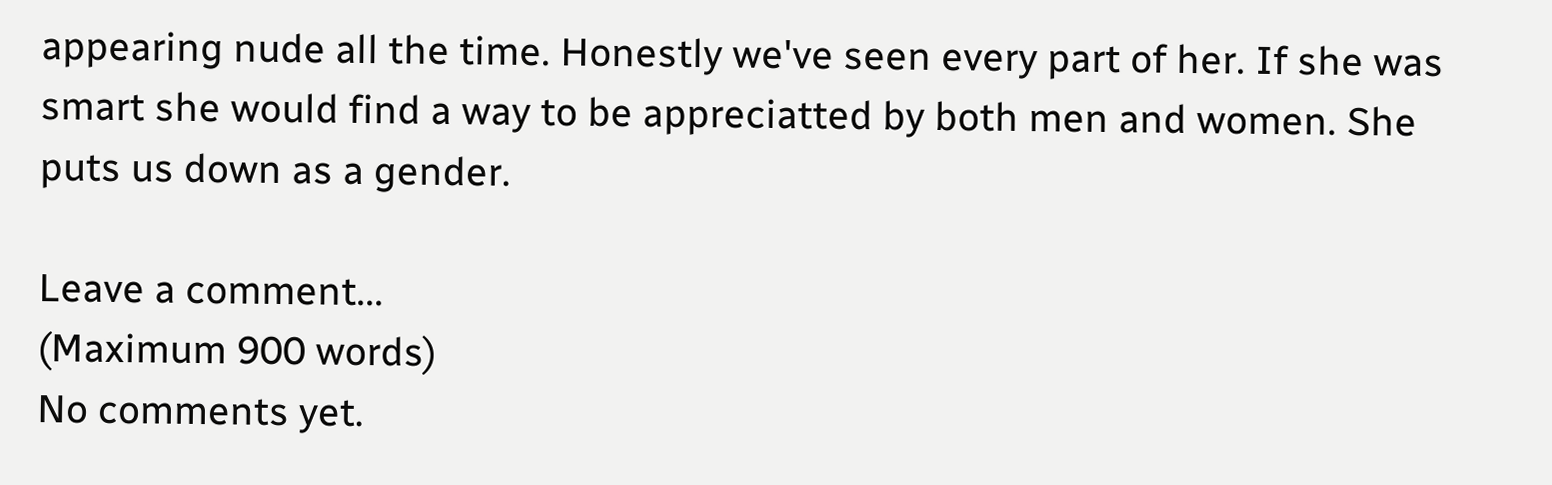appearing nude all the time. Honestly we've seen every part of her. If she was smart she would find a way to be appreciatted by both men and women. She puts us down as a gender.

Leave a comment...
(Maximum 900 words)
No comments yet.